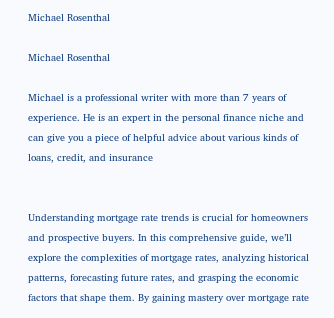Michael Rosenthal

Michael Rosenthal

Michael is a professional writer with more than 7 years of experience. He is an expert in the personal finance niche and can give you a piece of helpful advice about various kinds of loans, credit, and insurance


Understanding mortgage rate trends is crucial for homeowners and prospective buyers. In this comprehensive guide, we’ll explore the complexities of mortgage rates, analyzing historical patterns, forecasting future rates, and grasping the economic factors that shape them. By gaining mastery over mortgage rate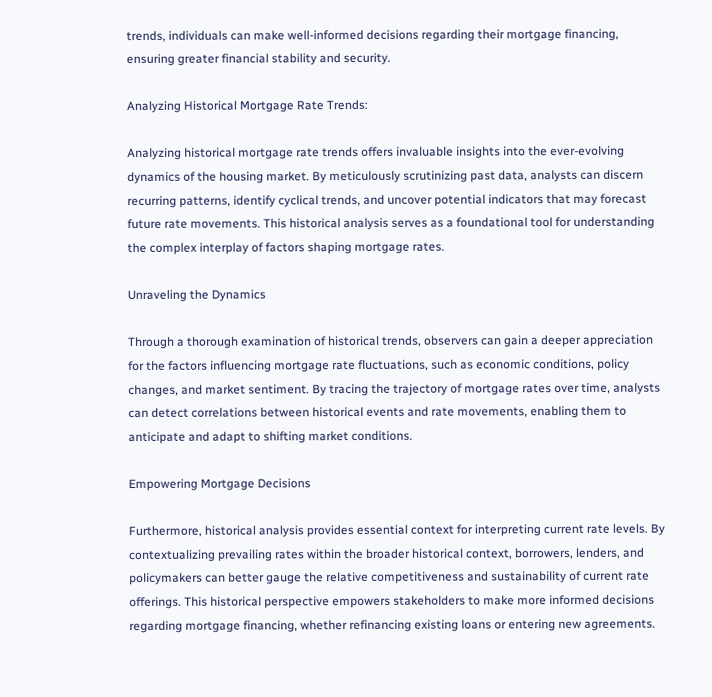trends, individuals can make well-informed decisions regarding their mortgage financing, ensuring greater financial stability and security.

Analyzing Historical Mortgage Rate Trends:

Analyzing historical mortgage rate trends offers invaluable insights into the ever-evolving dynamics of the housing market. By meticulously scrutinizing past data, analysts can discern recurring patterns, identify cyclical trends, and uncover potential indicators that may forecast future rate movements. This historical analysis serves as a foundational tool for understanding the complex interplay of factors shaping mortgage rates.

Unraveling the Dynamics

Through a thorough examination of historical trends, observers can gain a deeper appreciation for the factors influencing mortgage rate fluctuations, such as economic conditions, policy changes, and market sentiment. By tracing the trajectory of mortgage rates over time, analysts can detect correlations between historical events and rate movements, enabling them to anticipate and adapt to shifting market conditions.

Empowering Mortgage Decisions

Furthermore, historical analysis provides essential context for interpreting current rate levels. By contextualizing prevailing rates within the broader historical context, borrowers, lenders, and policymakers can better gauge the relative competitiveness and sustainability of current rate offerings. This historical perspective empowers stakeholders to make more informed decisions regarding mortgage financing, whether refinancing existing loans or entering new agreements.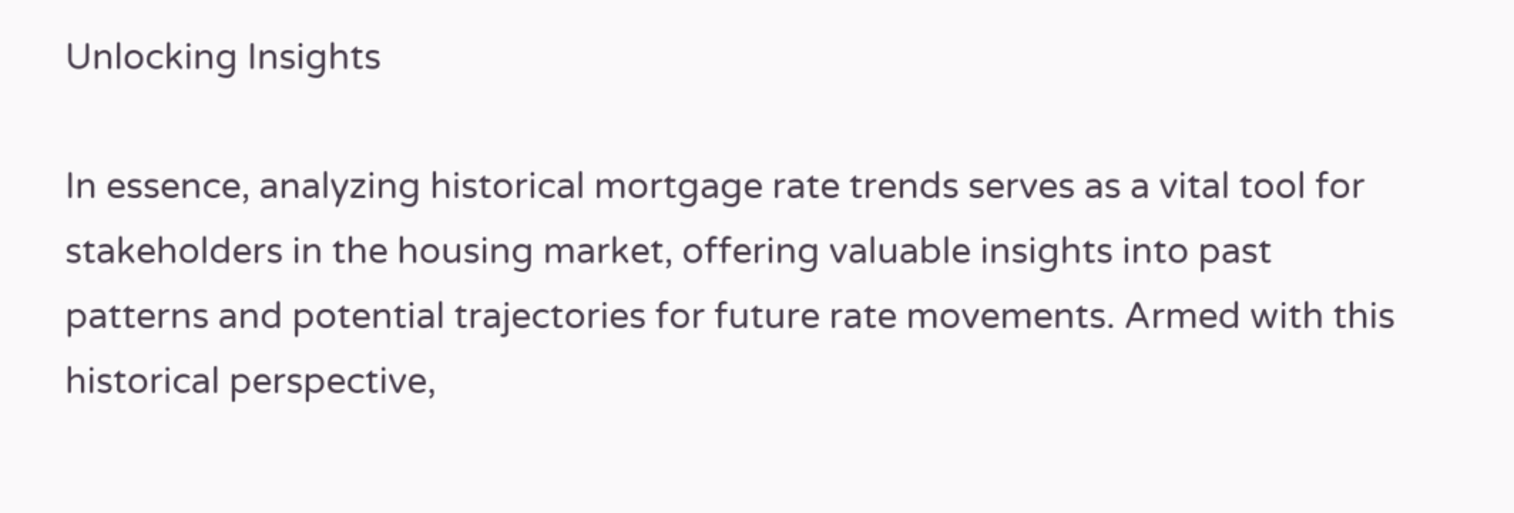Unlocking Insights

In essence, analyzing historical mortgage rate trends serves as a vital tool for stakeholders in the housing market, offering valuable insights into past patterns and potential trajectories for future rate movements. Armed with this historical perspective,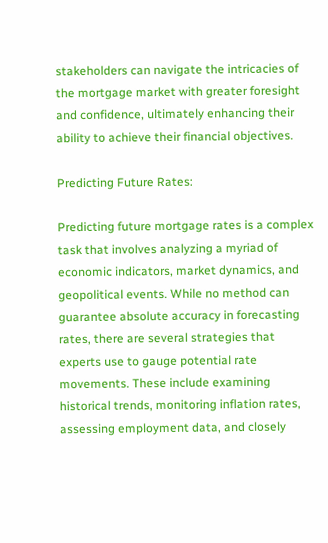stakeholders can navigate the intricacies of the mortgage market with greater foresight and confidence, ultimately enhancing their ability to achieve their financial objectives.

Predicting Future Rates:

Predicting future mortgage rates is a complex task that involves analyzing a myriad of economic indicators, market dynamics, and geopolitical events. While no method can guarantee absolute accuracy in forecasting rates, there are several strategies that experts use to gauge potential rate movements. These include examining historical trends, monitoring inflation rates, assessing employment data, and closely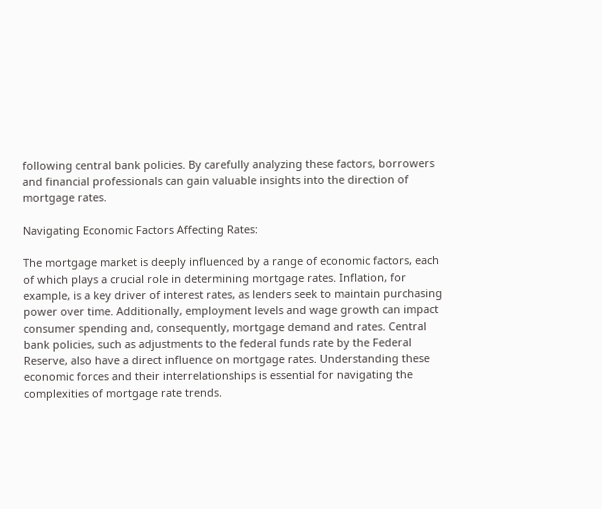following central bank policies. By carefully analyzing these factors, borrowers and financial professionals can gain valuable insights into the direction of mortgage rates.

Navigating Economic Factors Affecting Rates:

The mortgage market is deeply influenced by a range of economic factors, each of which plays a crucial role in determining mortgage rates. Inflation, for example, is a key driver of interest rates, as lenders seek to maintain purchasing power over time. Additionally, employment levels and wage growth can impact consumer spending and, consequently, mortgage demand and rates. Central bank policies, such as adjustments to the federal funds rate by the Federal Reserve, also have a direct influence on mortgage rates. Understanding these economic forces and their interrelationships is essential for navigating the complexities of mortgage rate trends.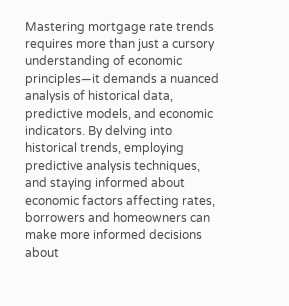Mastering mortgage rate trends requires more than just a cursory understanding of economic principles—it demands a nuanced analysis of historical data, predictive models, and economic indicators. By delving into historical trends, employing predictive analysis techniques, and staying informed about economic factors affecting rates, borrowers and homeowners can make more informed decisions about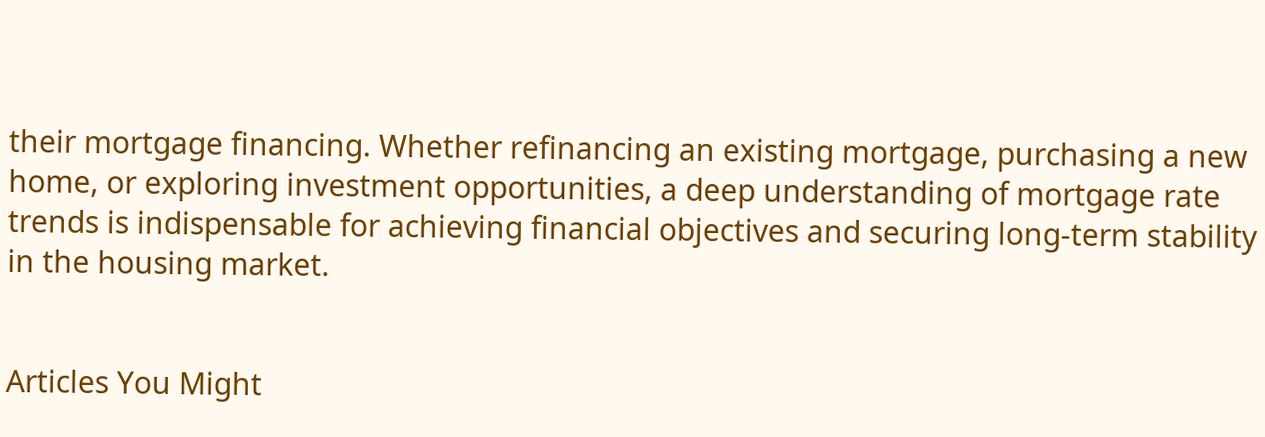their mortgage financing. Whether refinancing an existing mortgage, purchasing a new home, or exploring investment opportunities, a deep understanding of mortgage rate trends is indispensable for achieving financial objectives and securing long-term stability in the housing market.


Articles You Might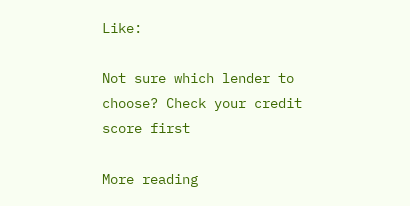Like:

Not sure which lender to choose? Check your credit score first

More reading